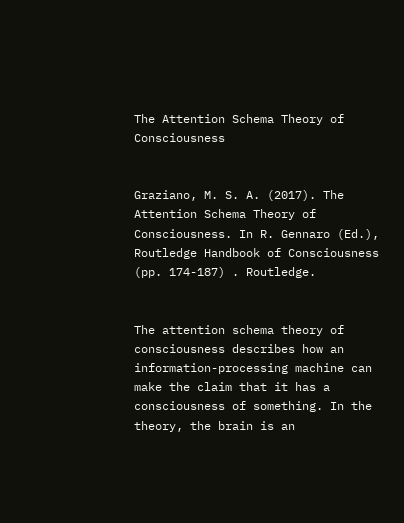The Attention Schema Theory of Consciousness


Graziano, M. S. A. (2017). The Attention Schema Theory of Consciousness. In R. Gennaro (Ed.), Routledge Handbook of Consciousness (pp. 174-187) . Routledge.


The attention schema theory of consciousness describes how an information-processing machine can make the claim that it has a consciousness of something. In the theory, the brain is an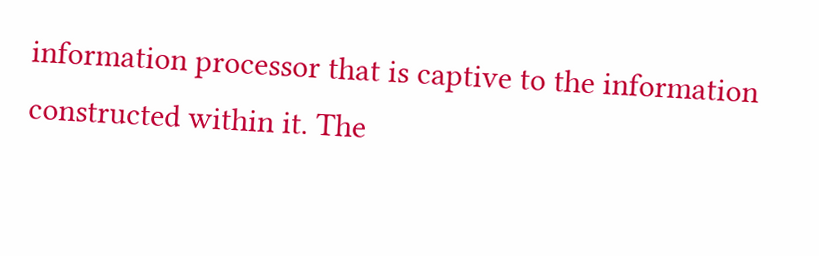information processor that is captive to the information constructed within it. The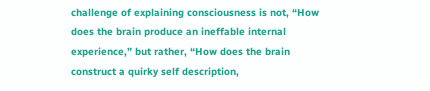challenge of explaining consciousness is not, “How does the brain produce an ineffable internal experience,” but rather, “How does the brain construct a quirky self description,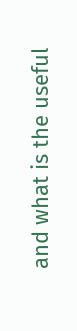and what is the useful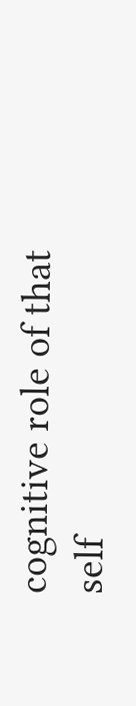cognitive role of that self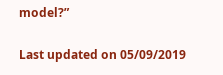model?”

Last updated on 05/09/2019